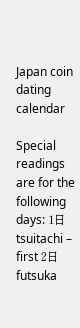Japan coin dating calendar

Special readings are for the following days: 1日 tsuitachi – first 2日 futsuka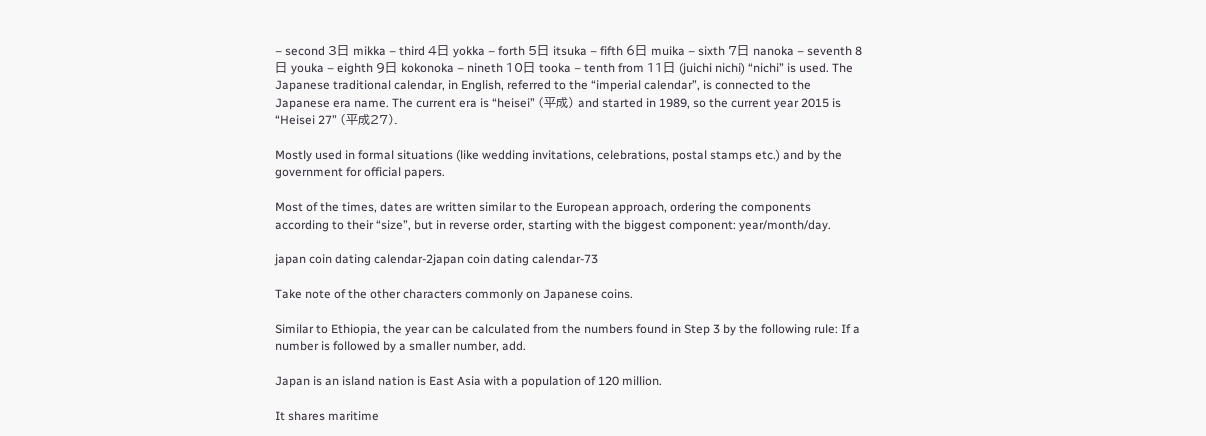– second 3日 mikka – third 4日 yokka – forth 5日 itsuka – fifth 6日 muika – sixth 7日 nanoka – seventh 8日 youka – eighth 9日 kokonoka – nineth 10日 tooka – tenth from 11日 (juichi nichi) “nichi” is used. The Japanese traditional calendar, in English, referred to the “imperial calendar”, is connected to the Japanese era name. The current era is “heisei” (平成) and started in 1989, so the current year 2015 is “Heisei 27” (平成27).

Mostly used in formal situations (like wedding invitations, celebrations, postal stamps etc.) and by the government for official papers.

Most of the times, dates are written similar to the European approach, ordering the components according to their “size”, but in reverse order, starting with the biggest component: year/month/day.

japan coin dating calendar-2japan coin dating calendar-73

Take note of the other characters commonly on Japanese coins.

Similar to Ethiopia, the year can be calculated from the numbers found in Step 3 by the following rule: If a number is followed by a smaller number, add.

Japan is an island nation is East Asia with a population of 120 million.

It shares maritime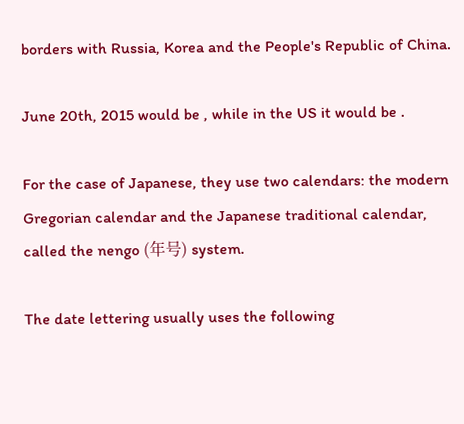borders with Russia, Korea and the People's Republic of China.

June 20th, 2015 would be , while in the US it would be .

For the case of Japanese, they use two calendars: the modern Gregorian calendar and the Japanese traditional calendar, called the nengo (年号) system.

The date lettering usually uses the following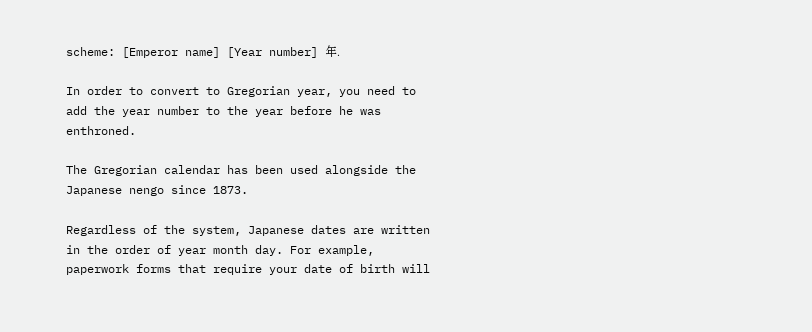scheme: [Emperor name] [Year number] 年.

In order to convert to Gregorian year, you need to add the year number to the year before he was enthroned.

The Gregorian calendar has been used alongside the Japanese nengo since 1873.

Regardless of the system, Japanese dates are written in the order of year month day. For example, paperwork forms that require your date of birth will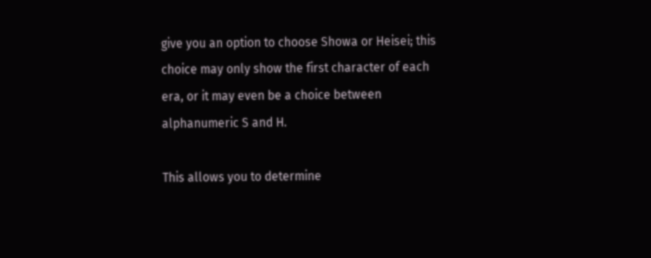give you an option to choose Showa or Heisei; this choice may only show the first character of each era, or it may even be a choice between alphanumeric S and H.

This allows you to determine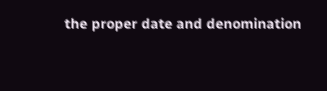the proper date and denomination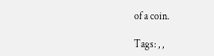of a coin.

Tags: , ,